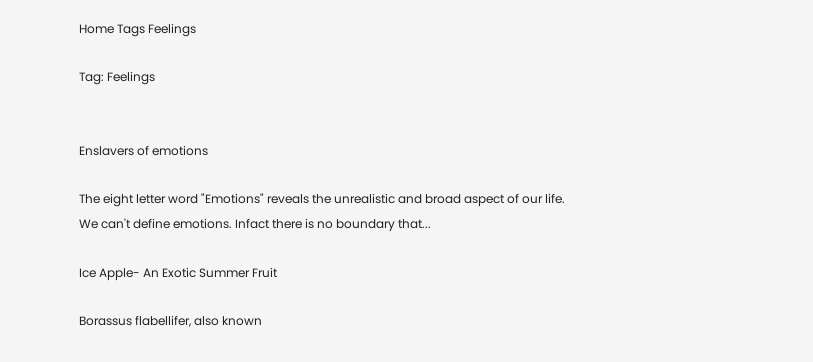Home Tags Feelings

Tag: Feelings


Enslavers of emotions

The eight letter word "Emotions" reveals the unrealistic and broad aspect of our life. We can't define emotions. Infact there is no boundary that...

Ice Apple- An Exotic Summer Fruit

Borassus flabellifer, also known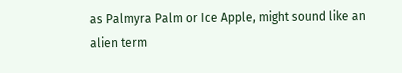as Palmyra Palm or Ice Apple, might sound like an alien term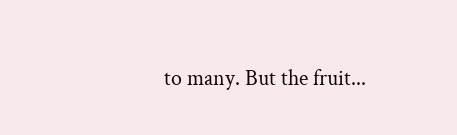to many. But the fruit...